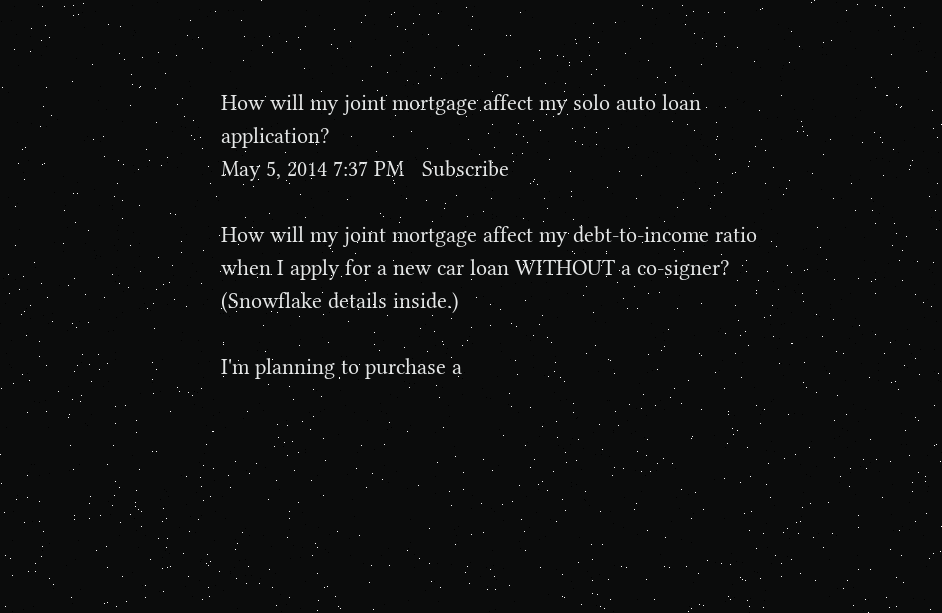How will my joint mortgage affect my solo auto loan application?
May 5, 2014 7:37 PM   Subscribe

How will my joint mortgage affect my debt-to-income ratio when I apply for a new car loan WITHOUT a co-signer? (Snowflake details inside.)

I'm planning to purchase a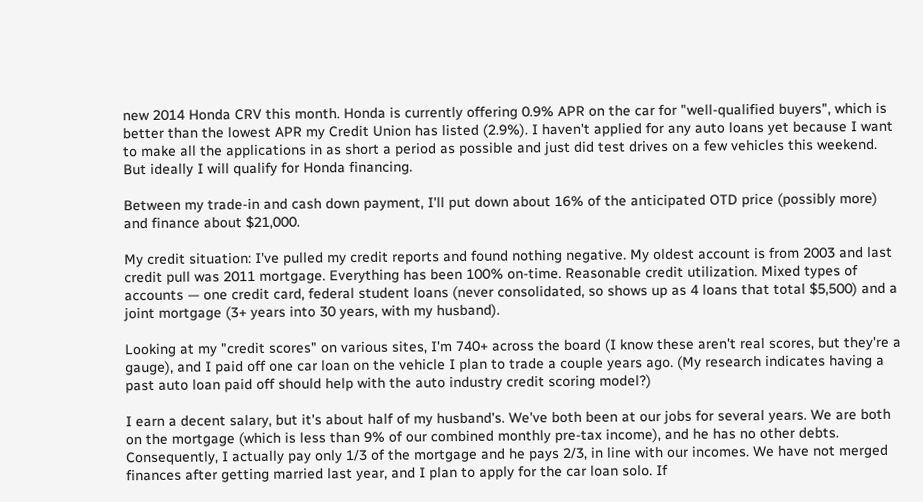new 2014 Honda CRV this month. Honda is currently offering 0.9% APR on the car for "well-qualified buyers", which is better than the lowest APR my Credit Union has listed (2.9%). I haven't applied for any auto loans yet because I want to make all the applications in as short a period as possible and just did test drives on a few vehicles this weekend. But ideally I will qualify for Honda financing.

Between my trade-in and cash down payment, I'll put down about 16% of the anticipated OTD price (possibly more) and finance about $21,000.

My credit situation: I've pulled my credit reports and found nothing negative. My oldest account is from 2003 and last credit pull was 2011 mortgage. Everything has been 100% on-time. Reasonable credit utilization. Mixed types of accounts — one credit card, federal student loans (never consolidated, so shows up as 4 loans that total $5,500) and a joint mortgage (3+ years into 30 years, with my husband).

Looking at my "credit scores" on various sites, I'm 740+ across the board (I know these aren't real scores, but they're a gauge), and I paid off one car loan on the vehicle I plan to trade a couple years ago. (My research indicates having a past auto loan paid off should help with the auto industry credit scoring model?)

I earn a decent salary, but it's about half of my husband's. We've both been at our jobs for several years. We are both on the mortgage (which is less than 9% of our combined monthly pre-tax income), and he has no other debts. Consequently, I actually pay only 1/3 of the mortgage and he pays 2/3, in line with our incomes. We have not merged finances after getting married last year, and I plan to apply for the car loan solo. If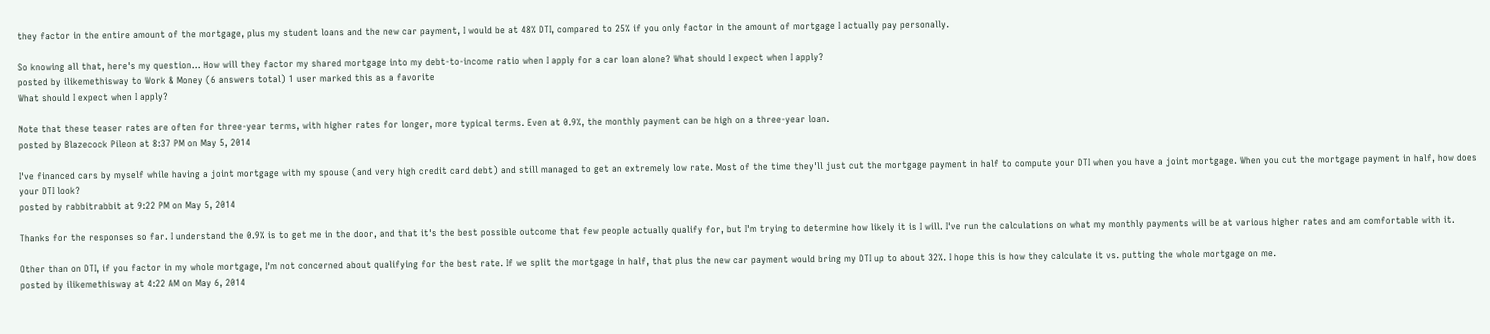they factor in the entire amount of the mortgage, plus my student loans and the new car payment, I would be at 48% DTI, compared to 25% if you only factor in the amount of mortgage I actually pay personally.

So knowing all that, here's my question... How will they factor my shared mortgage into my debt-to-income ratio when I apply for a car loan alone? What should I expect when I apply?
posted by ilikemethisway to Work & Money (6 answers total) 1 user marked this as a favorite
What should I expect when I apply?

Note that these teaser rates are often for three-year terms, with higher rates for longer, more typical terms. Even at 0.9%, the monthly payment can be high on a three-year loan.
posted by Blazecock Pileon at 8:37 PM on May 5, 2014

I've financed cars by myself while having a joint mortgage with my spouse (and very high credit card debt) and still managed to get an extremely low rate. Most of the time they'll just cut the mortgage payment in half to compute your DTI when you have a joint mortgage. When you cut the mortgage payment in half, how does your DTI look?
posted by rabbitrabbit at 9:22 PM on May 5, 2014

Thanks for the responses so far. I understand the 0.9% is to get me in the door, and that it's the best possible outcome that few people actually qualify for, but I'm trying to determine how likely it is I will. I've run the calculations on what my monthly payments will be at various higher rates and am comfortable with it.

Other than on DTI, if you factor in my whole mortgage, I'm not concerned about qualifying for the best rate. If we split the mortgage in half, that plus the new car payment would bring my DTI up to about 32%. I hope this is how they calculate it vs. putting the whole mortgage on me.
posted by ilikemethisway at 4:22 AM on May 6, 2014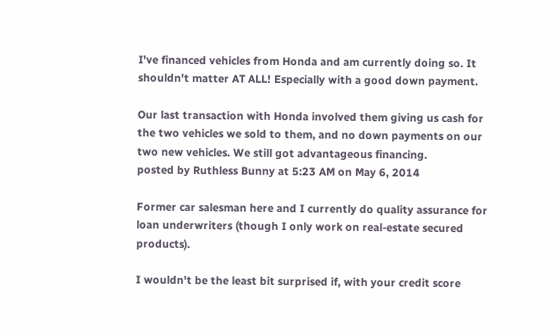I've financed vehicles from Honda and am currently doing so. It shouldn't matter AT ALL! Especially with a good down payment.

Our last transaction with Honda involved them giving us cash for the two vehicles we sold to them, and no down payments on our two new vehicles. We still got advantageous financing.
posted by Ruthless Bunny at 5:23 AM on May 6, 2014

Former car salesman here and I currently do quality assurance for loan underwriters (though I only work on real-estate secured products).

I wouldn't be the least bit surprised if, with your credit score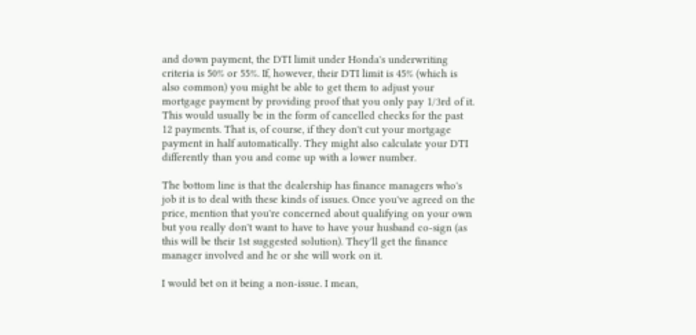and down payment, the DTI limit under Honda's underwriting criteria is 50% or 55%. If, however, their DTI limit is 45% (which is also common) you might be able to get them to adjust your mortgage payment by providing proof that you only pay 1/3rd of it. This would usually be in the form of cancelled checks for the past 12 payments. That is, of course, if they don't cut your mortgage payment in half automatically. They might also calculate your DTI differently than you and come up with a lower number.

The bottom line is that the dealership has finance managers who's job it is to deal with these kinds of issues. Once you've agreed on the price, mention that you're concerned about qualifying on your own but you really don't want to have to have your husband co-sign (as this will be their 1st suggested solution). They'll get the finance manager involved and he or she will work on it.

I would bet on it being a non-issue. I mean,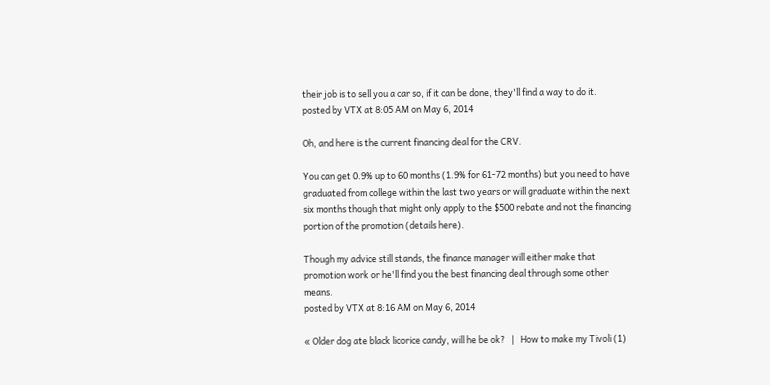their job is to sell you a car so, if it can be done, they'll find a way to do it.
posted by VTX at 8:05 AM on May 6, 2014

Oh, and here is the current financing deal for the CRV.

You can get 0.9% up to 60 months (1.9% for 61-72 months) but you need to have graduated from college within the last two years or will graduate within the next six months though that might only apply to the $500 rebate and not the financing portion of the promotion (details here).

Though my advice still stands, the finance manager will either make that promotion work or he'll find you the best financing deal through some other means.
posted by VTX at 8:16 AM on May 6, 2014

« Older dog ate black licorice candy, will he be ok?   |   How to make my Tivoli (1)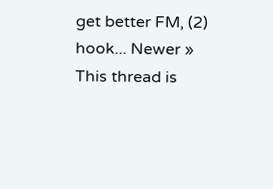get better FM, (2) hook... Newer »
This thread is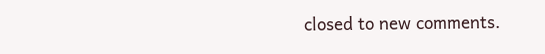closed to new comments.